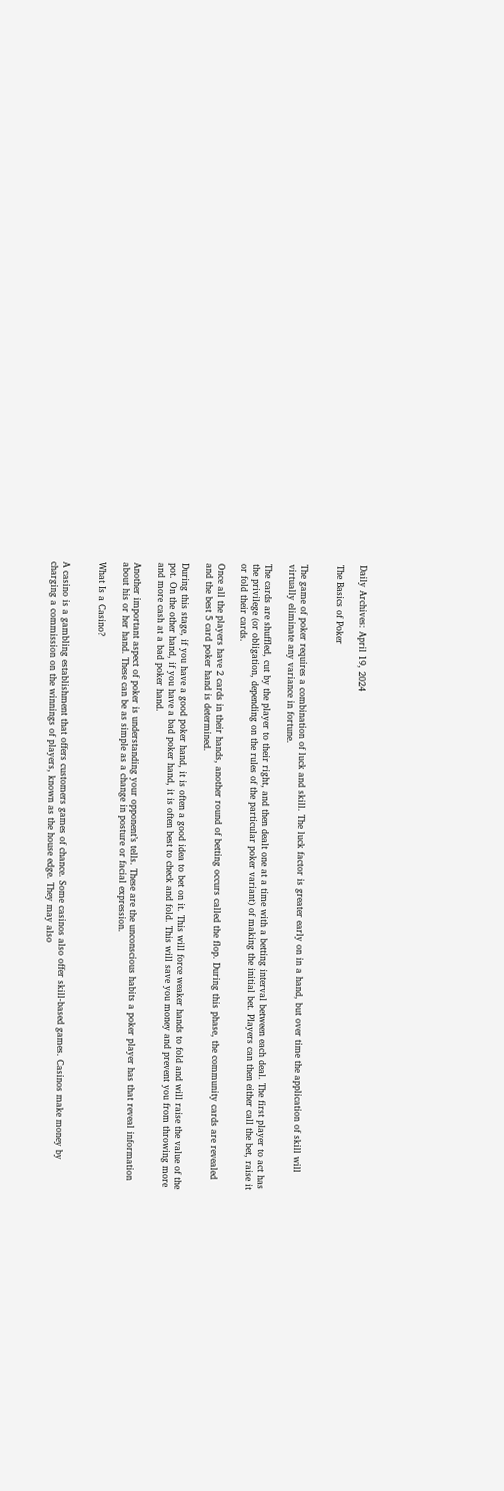Daily Archives: April 19, 2024

The Basics of Poker


The game of poker requires a combination of luck and skill. The luck factor is greater early on in a hand, but over time the application of skill will virtually eliminate any variance in fortune.

The cards are shuffled, cut by the player to their right, and then dealt one at a time with a betting interval between each deal. The first player to act has the privilege (or obligation, depending on the rules of the particular poker variant) of making the initial bet. Players can then either call the bet, raise it or fold their cards.

Once all the players have 2 cards in their hands, another round of betting occurs called the flop. During this phase, the community cards are revealed and the best 5 card poker hand is determined.

During this stage, if you have a good poker hand, it is often a good idea to bet on it. This will force weaker hands to fold and will raise the value of the pot. On the other hand, if you have a bad poker hand, it is often best to check and fold. This will save you money and prevent you from throwing more and more cash at a bad poker hand.

Another important aspect of poker is understanding your opponent’s tells. These are the unconscious habits a poker player has that reveal information about his or her hand. These can be as simple as a change in posture or facial expression.

What Is a Casino?


A casino is a gambling establishment that offers customers games of chance. Some casinos also offer skill-based games. Casinos make money by charging a commission on the winnings of players, known as the house edge. They may also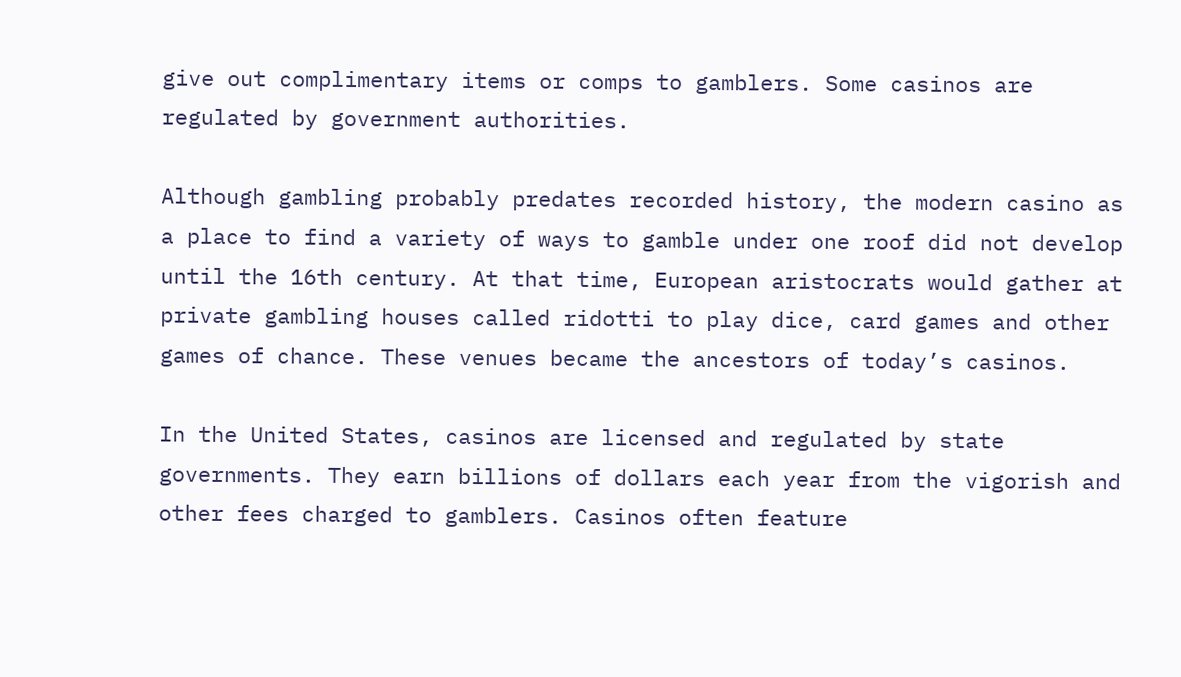give out complimentary items or comps to gamblers. Some casinos are regulated by government authorities.

Although gambling probably predates recorded history, the modern casino as a place to find a variety of ways to gamble under one roof did not develop until the 16th century. At that time, European aristocrats would gather at private gambling houses called ridotti to play dice, card games and other games of chance. These venues became the ancestors of today’s casinos.

In the United States, casinos are licensed and regulated by state governments. They earn billions of dollars each year from the vigorish and other fees charged to gamblers. Casinos often feature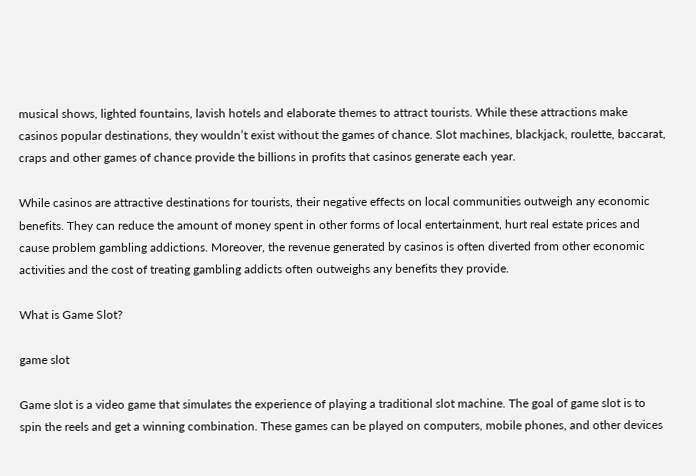musical shows, lighted fountains, lavish hotels and elaborate themes to attract tourists. While these attractions make casinos popular destinations, they wouldn’t exist without the games of chance. Slot machines, blackjack, roulette, baccarat, craps and other games of chance provide the billions in profits that casinos generate each year.

While casinos are attractive destinations for tourists, their negative effects on local communities outweigh any economic benefits. They can reduce the amount of money spent in other forms of local entertainment, hurt real estate prices and cause problem gambling addictions. Moreover, the revenue generated by casinos is often diverted from other economic activities and the cost of treating gambling addicts often outweighs any benefits they provide.

What is Game Slot?

game slot

Game slot is a video game that simulates the experience of playing a traditional slot machine. The goal of game slot is to spin the reels and get a winning combination. These games can be played on computers, mobile phones, and other devices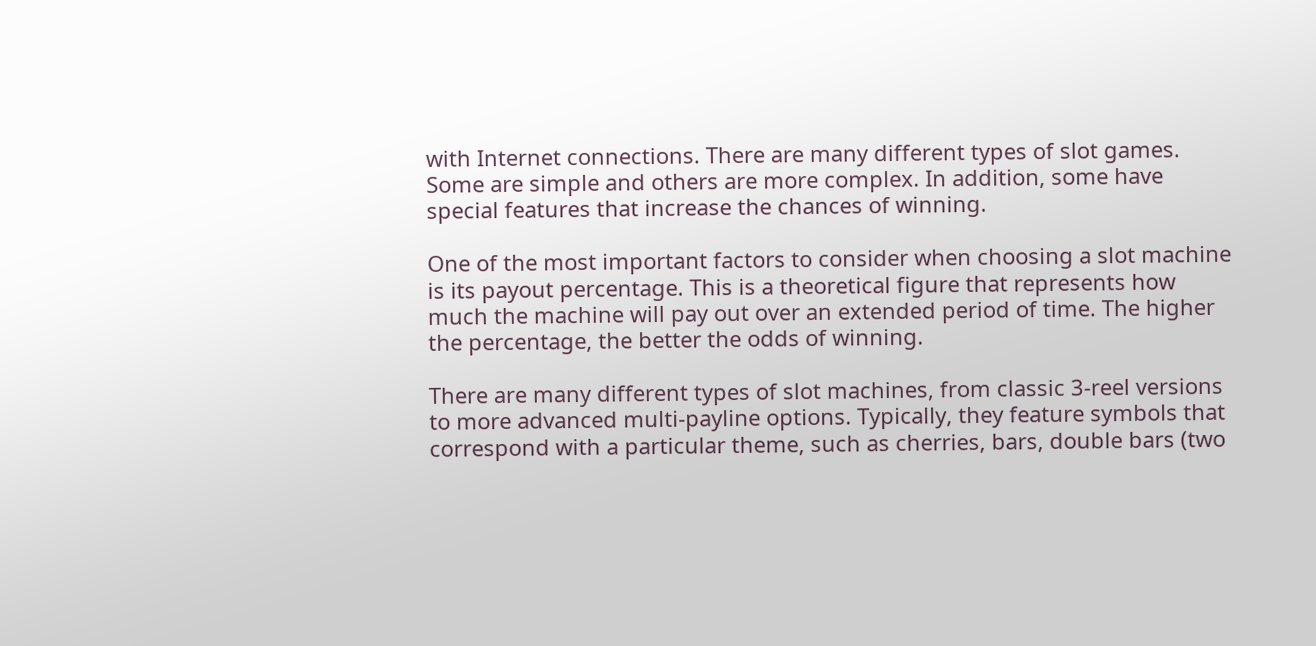with Internet connections. There are many different types of slot games. Some are simple and others are more complex. In addition, some have special features that increase the chances of winning.

One of the most important factors to consider when choosing a slot machine is its payout percentage. This is a theoretical figure that represents how much the machine will pay out over an extended period of time. The higher the percentage, the better the odds of winning.

There are many different types of slot machines, from classic 3-reel versions to more advanced multi-payline options. Typically, they feature symbols that correspond with a particular theme, such as cherries, bars, double bars (two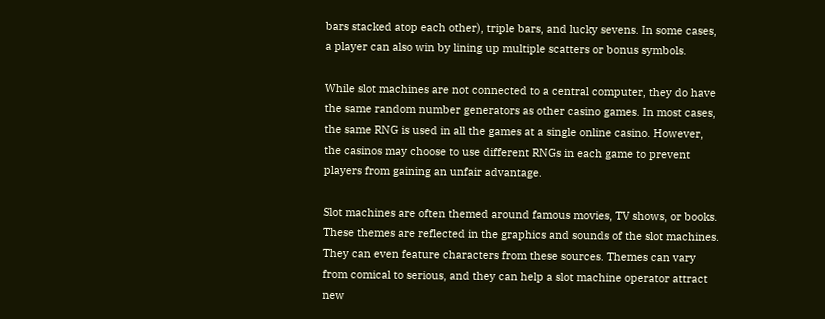bars stacked atop each other), triple bars, and lucky sevens. In some cases, a player can also win by lining up multiple scatters or bonus symbols.

While slot machines are not connected to a central computer, they do have the same random number generators as other casino games. In most cases, the same RNG is used in all the games at a single online casino. However, the casinos may choose to use different RNGs in each game to prevent players from gaining an unfair advantage.

Slot machines are often themed around famous movies, TV shows, or books. These themes are reflected in the graphics and sounds of the slot machines. They can even feature characters from these sources. Themes can vary from comical to serious, and they can help a slot machine operator attract new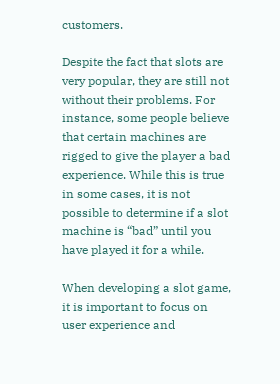customers.

Despite the fact that slots are very popular, they are still not without their problems. For instance, some people believe that certain machines are rigged to give the player a bad experience. While this is true in some cases, it is not possible to determine if a slot machine is “bad” until you have played it for a while.

When developing a slot game, it is important to focus on user experience and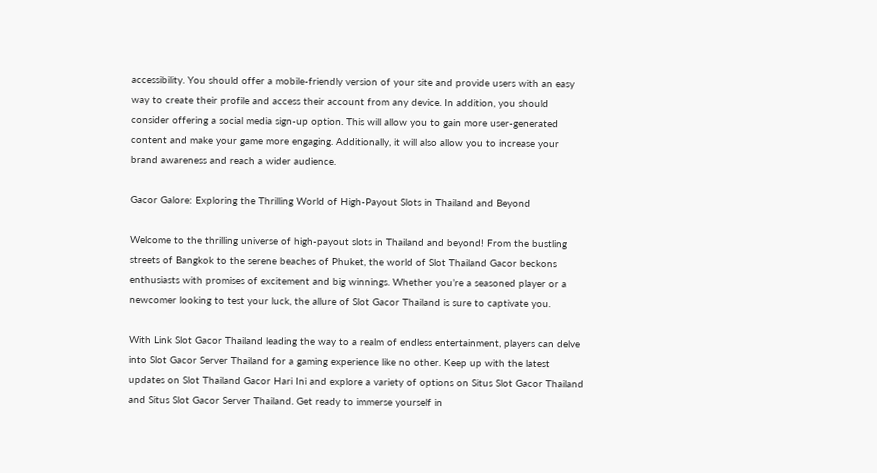accessibility. You should offer a mobile-friendly version of your site and provide users with an easy way to create their profile and access their account from any device. In addition, you should consider offering a social media sign-up option. This will allow you to gain more user-generated content and make your game more engaging. Additionally, it will also allow you to increase your brand awareness and reach a wider audience.

Gacor Galore: Exploring the Thrilling World of High-Payout Slots in Thailand and Beyond

Welcome to the thrilling universe of high-payout slots in Thailand and beyond! From the bustling streets of Bangkok to the serene beaches of Phuket, the world of Slot Thailand Gacor beckons enthusiasts with promises of excitement and big winnings. Whether you’re a seasoned player or a newcomer looking to test your luck, the allure of Slot Gacor Thailand is sure to captivate you.

With Link Slot Gacor Thailand leading the way to a realm of endless entertainment, players can delve into Slot Gacor Server Thailand for a gaming experience like no other. Keep up with the latest updates on Slot Thailand Gacor Hari Ini and explore a variety of options on Situs Slot Gacor Thailand and Situs Slot Gacor Server Thailand. Get ready to immerse yourself in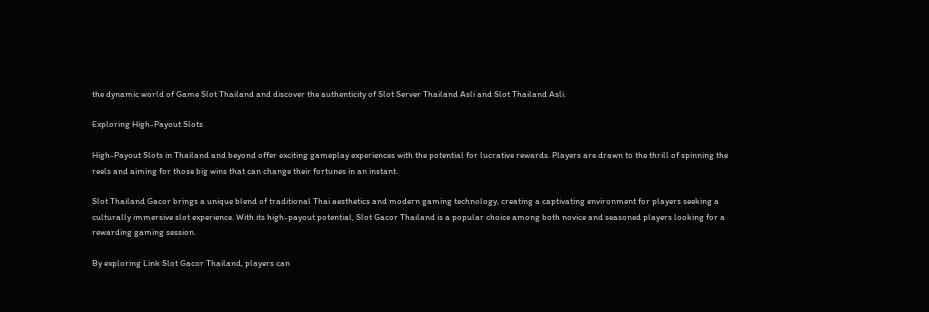the dynamic world of Game Slot Thailand and discover the authenticity of Slot Server Thailand Asli and Slot Thailand Asli.

Exploring High-Payout Slots

High-Payout Slots in Thailand and beyond offer exciting gameplay experiences with the potential for lucrative rewards. Players are drawn to the thrill of spinning the reels and aiming for those big wins that can change their fortunes in an instant.

Slot Thailand Gacor brings a unique blend of traditional Thai aesthetics and modern gaming technology, creating a captivating environment for players seeking a culturally immersive slot experience. With its high-payout potential, Slot Gacor Thailand is a popular choice among both novice and seasoned players looking for a rewarding gaming session.

By exploring Link Slot Gacor Thailand, players can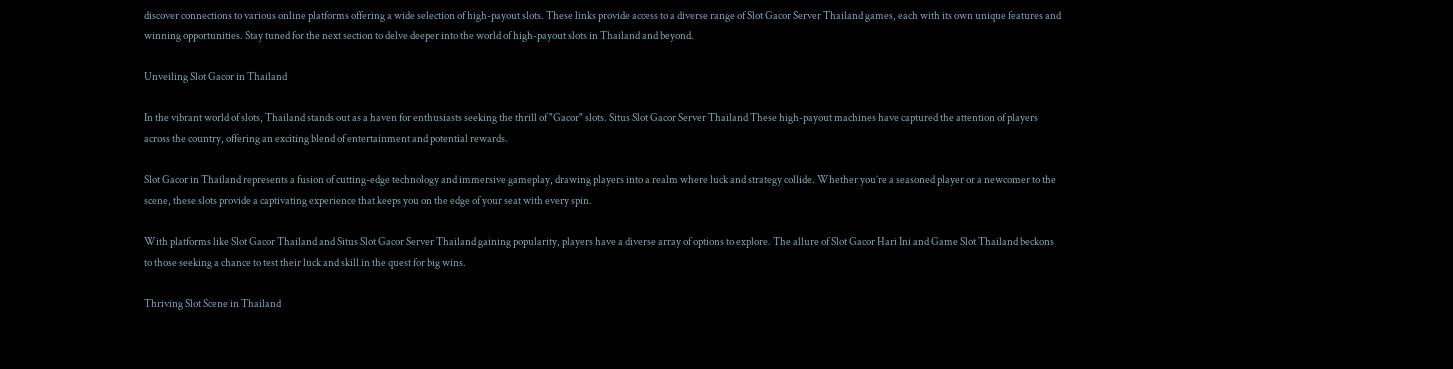discover connections to various online platforms offering a wide selection of high-payout slots. These links provide access to a diverse range of Slot Gacor Server Thailand games, each with its own unique features and winning opportunities. Stay tuned for the next section to delve deeper into the world of high-payout slots in Thailand and beyond.

Unveiling Slot Gacor in Thailand

In the vibrant world of slots, Thailand stands out as a haven for enthusiasts seeking the thrill of "Gacor" slots. Situs Slot Gacor Server Thailand These high-payout machines have captured the attention of players across the country, offering an exciting blend of entertainment and potential rewards.

Slot Gacor in Thailand represents a fusion of cutting-edge technology and immersive gameplay, drawing players into a realm where luck and strategy collide. Whether you’re a seasoned player or a newcomer to the scene, these slots provide a captivating experience that keeps you on the edge of your seat with every spin.

With platforms like Slot Gacor Thailand and Situs Slot Gacor Server Thailand gaining popularity, players have a diverse array of options to explore. The allure of Slot Gacor Hari Ini and Game Slot Thailand beckons to those seeking a chance to test their luck and skill in the quest for big wins.

Thriving Slot Scene in Thailand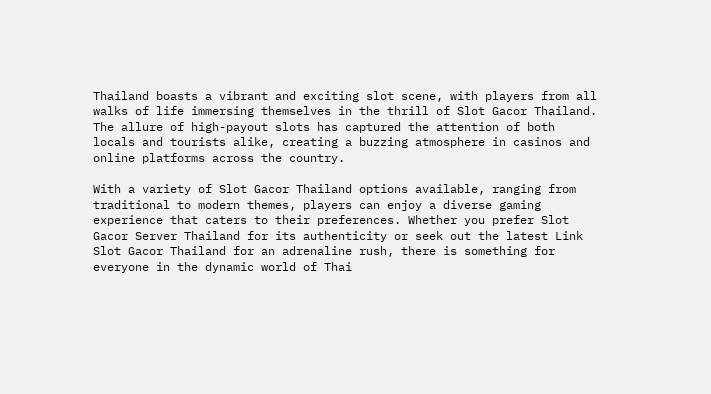Thailand boasts a vibrant and exciting slot scene, with players from all walks of life immersing themselves in the thrill of Slot Gacor Thailand. The allure of high-payout slots has captured the attention of both locals and tourists alike, creating a buzzing atmosphere in casinos and online platforms across the country.

With a variety of Slot Gacor Thailand options available, ranging from traditional to modern themes, players can enjoy a diverse gaming experience that caters to their preferences. Whether you prefer Slot Gacor Server Thailand for its authenticity or seek out the latest Link Slot Gacor Thailand for an adrenaline rush, there is something for everyone in the dynamic world of Thai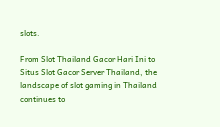slots.

From Slot Thailand Gacor Hari Ini to Situs Slot Gacor Server Thailand, the landscape of slot gaming in Thailand continues to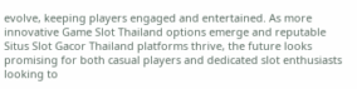evolve, keeping players engaged and entertained. As more innovative Game Slot Thailand options emerge and reputable Situs Slot Gacor Thailand platforms thrive, the future looks promising for both casual players and dedicated slot enthusiasts looking to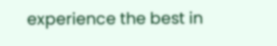experience the best in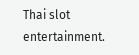Thai slot entertainment.